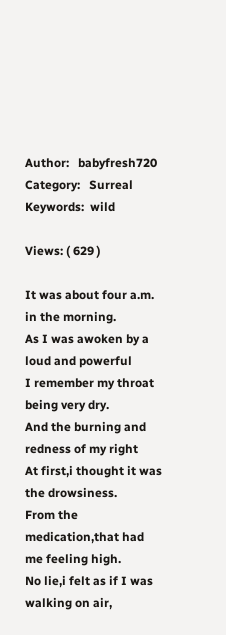Author:   babyfresh720
Category:   Surreal
Keywords:  wild

Views: ( 629 )

It was about four a.m. in the morning.
As I was awoken by a loud and powerful
I remember my throat being very dry.
And the burning and redness of my right
At first,i thought it was the drowsiness.
From the medication,that had me feeling high.
No lie,i felt as if I was walking on air,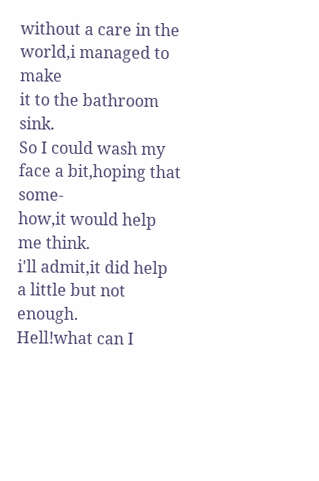without a care in the world,i managed to make
it to the bathroom sink.
So I could wash my face a bit,hoping that some-
how,it would help me think.
i'll admit,it did help a little but not enough.
Hell!what can I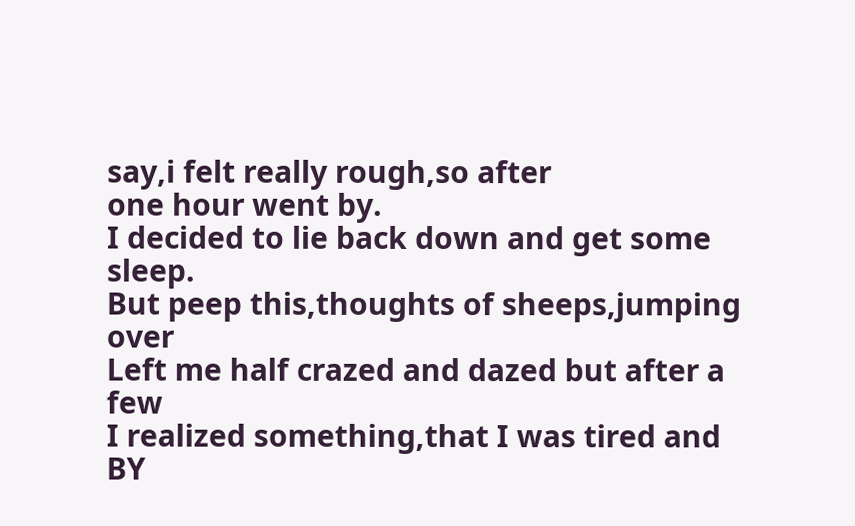say,i felt really rough,so after
one hour went by.
I decided to lie back down and get some sleep.
But peep this,thoughts of sheeps,jumping over
Left me half crazed and dazed but after a few
I realized something,that I was tired and
BY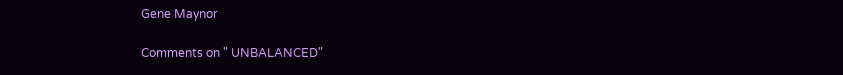Gene Maynor

Comments on " UNBALANCED"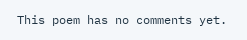This poem has no comments yet.